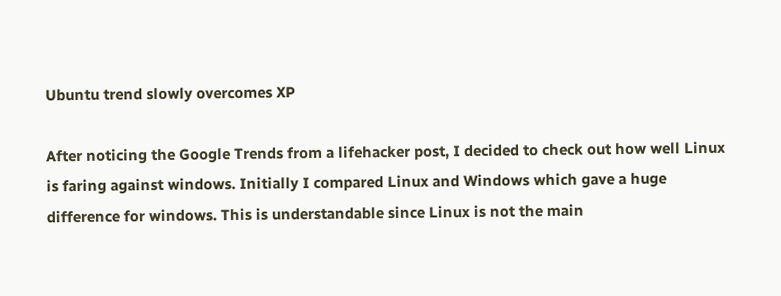Ubuntu trend slowly overcomes XP

After noticing the Google Trends from a lifehacker post, I decided to check out how well Linux is faring against windows. Initially I compared Linux and Windows which gave a huge difference for windows. This is understandable since Linux is not the main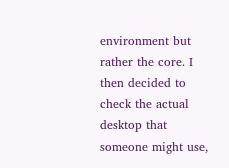environment but rather the core. I then decided to check the actual desktop that someone might use,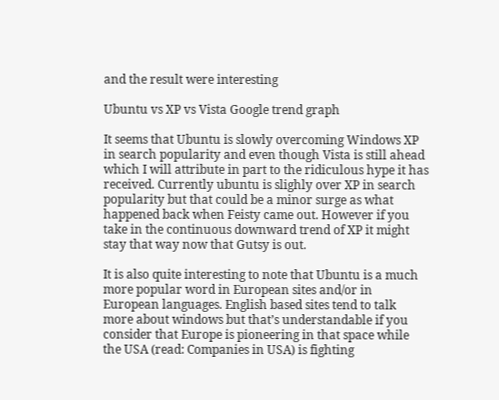and the result were interesting

Ubuntu vs XP vs Vista Google trend graph

It seems that Ubuntu is slowly overcoming Windows XP in search popularity and even though Vista is still ahead which I will attribute in part to the ridiculous hype it has received. Currently ubuntu is slighly over XP in search popularity but that could be a minor surge as what happened back when Feisty came out. However if you take in the continuous downward trend of XP it might stay that way now that Gutsy is out.

It is also quite interesting to note that Ubuntu is a much more popular word in European sites and/or in European languages. English based sites tend to talk more about windows but that’s understandable if you consider that Europe is pioneering in that space while the USA (read: Companies in USA) is fighting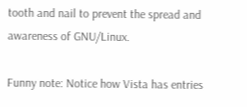tooth and nail to prevent the spread and awareness of GNU/Linux.

Funny note: Notice how Vista has entries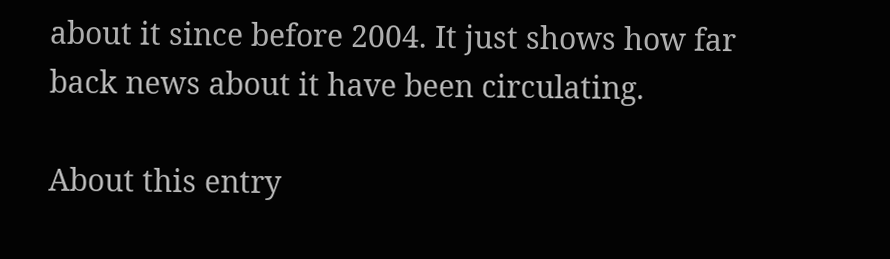about it since before 2004. It just shows how far back news about it have been circulating.

About this entry